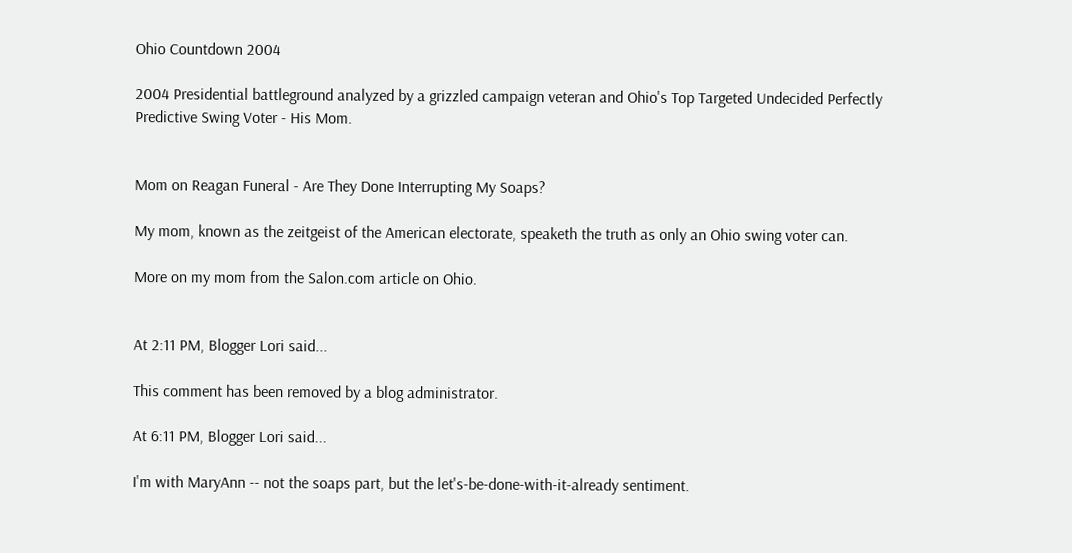Ohio Countdown 2004

2004 Presidential battleground analyzed by a grizzled campaign veteran and Ohio's Top Targeted Undecided Perfectly Predictive Swing Voter - His Mom.


Mom on Reagan Funeral - Are They Done Interrupting My Soaps?

My mom, known as the zeitgeist of the American electorate, speaketh the truth as only an Ohio swing voter can.

More on my mom from the Salon.com article on Ohio.


At 2:11 PM, Blogger Lori said...

This comment has been removed by a blog administrator.

At 6:11 PM, Blogger Lori said...

I'm with MaryAnn -- not the soaps part, but the let's-be-done-with-it-already sentiment.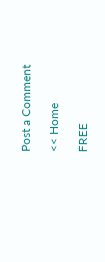Post a Comment

<< Home

FREE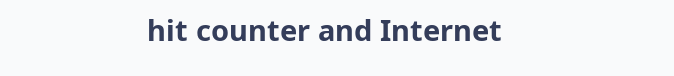hit counter and Internet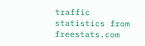traffic statistics from freestats.com